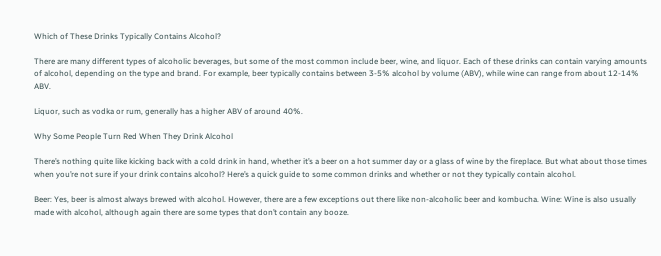Which of These Drinks Typically Contains Alcohol?

There are many different types of alcoholic beverages, but some of the most common include beer, wine, and liquor. Each of these drinks can contain varying amounts of alcohol, depending on the type and brand. For example, beer typically contains between 3-5% alcohol by volume (ABV), while wine can range from about 12-14% ABV.

Liquor, such as vodka or rum, generally has a higher ABV of around 40%.

Why Some People Turn Red When They Drink Alcohol

There’s nothing quite like kicking back with a cold drink in hand, whether it’s a beer on a hot summer day or a glass of wine by the fireplace. But what about those times when you’re not sure if your drink contains alcohol? Here’s a quick guide to some common drinks and whether or not they typically contain alcohol.

Beer: Yes, beer is almost always brewed with alcohol. However, there are a few exceptions out there like non-alcoholic beer and kombucha. Wine: Wine is also usually made with alcohol, although again there are some types that don’t contain any booze.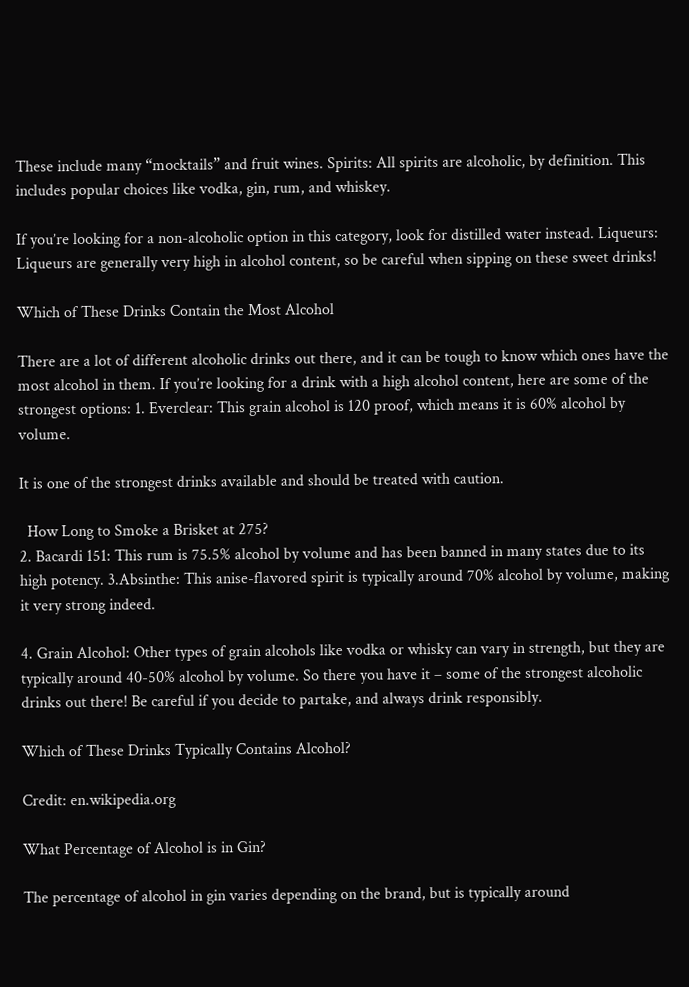These include many “mocktails” and fruit wines. Spirits: All spirits are alcoholic, by definition. This includes popular choices like vodka, gin, rum, and whiskey.

If you’re looking for a non-alcoholic option in this category, look for distilled water instead. Liqueurs: Liqueurs are generally very high in alcohol content, so be careful when sipping on these sweet drinks!

Which of These Drinks Contain the Most Alcohol

There are a lot of different alcoholic drinks out there, and it can be tough to know which ones have the most alcohol in them. If you’re looking for a drink with a high alcohol content, here are some of the strongest options: 1. Everclear: This grain alcohol is 120 proof, which means it is 60% alcohol by volume.

It is one of the strongest drinks available and should be treated with caution.

  How Long to Smoke a Brisket at 275?
2. Bacardi 151: This rum is 75.5% alcohol by volume and has been banned in many states due to its high potency. 3.Absinthe: This anise-flavored spirit is typically around 70% alcohol by volume, making it very strong indeed.

4. Grain Alcohol: Other types of grain alcohols like vodka or whisky can vary in strength, but they are typically around 40-50% alcohol by volume. So there you have it – some of the strongest alcoholic drinks out there! Be careful if you decide to partake, and always drink responsibly.

Which of These Drinks Typically Contains Alcohol?

Credit: en.wikipedia.org

What Percentage of Alcohol is in Gin?

The percentage of alcohol in gin varies depending on the brand, but is typically around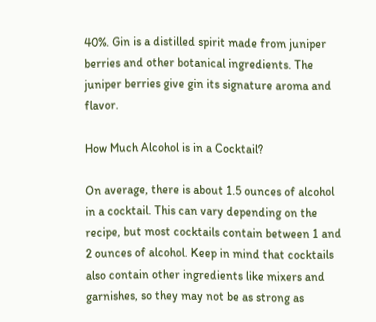40%. Gin is a distilled spirit made from juniper berries and other botanical ingredients. The juniper berries give gin its signature aroma and flavor.

How Much Alcohol is in a Cocktail?

On average, there is about 1.5 ounces of alcohol in a cocktail. This can vary depending on the recipe, but most cocktails contain between 1 and 2 ounces of alcohol. Keep in mind that cocktails also contain other ingredients like mixers and garnishes, so they may not be as strong as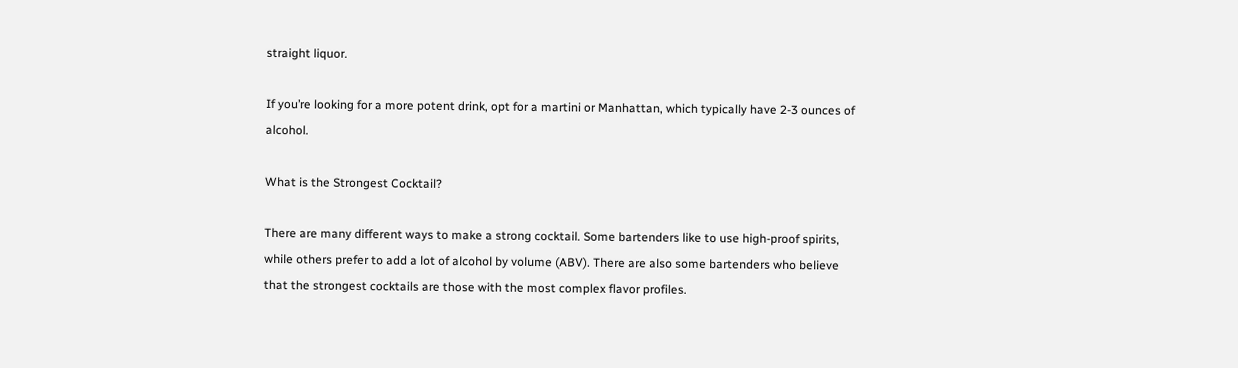straight liquor.

If you’re looking for a more potent drink, opt for a martini or Manhattan, which typically have 2-3 ounces of alcohol.

What is the Strongest Cocktail?

There are many different ways to make a strong cocktail. Some bartenders like to use high-proof spirits, while others prefer to add a lot of alcohol by volume (ABV). There are also some bartenders who believe that the strongest cocktails are those with the most complex flavor profiles.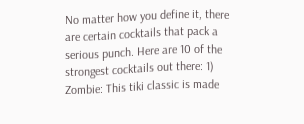No matter how you define it, there are certain cocktails that pack a serious punch. Here are 10 of the strongest cocktails out there: 1) Zombie: This tiki classic is made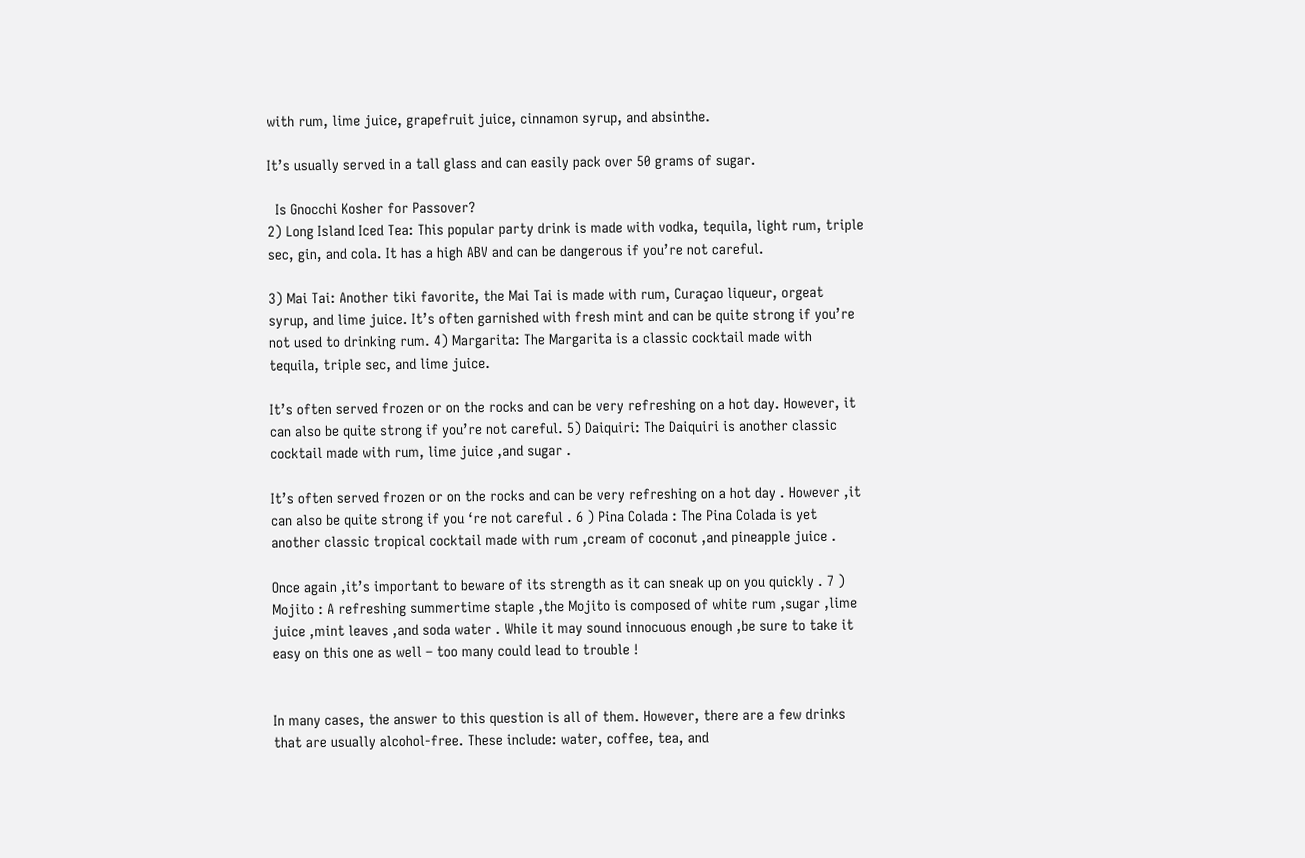with rum, lime juice, grapefruit juice, cinnamon syrup, and absinthe.

It’s usually served in a tall glass and can easily pack over 50 grams of sugar.

  Is Gnocchi Kosher for Passover?
2) Long Island Iced Tea: This popular party drink is made with vodka, tequila, light rum, triple sec, gin, and cola. It has a high ABV and can be dangerous if you’re not careful.

3) Mai Tai: Another tiki favorite, the Mai Tai is made with rum, Curaçao liqueur, orgeat syrup, and lime juice. It’s often garnished with fresh mint and can be quite strong if you’re not used to drinking rum. 4) Margarita: The Margarita is a classic cocktail made with tequila, triple sec, and lime juice.

It’s often served frozen or on the rocks and can be very refreshing on a hot day. However, it can also be quite strong if you’re not careful. 5) Daiquiri: The Daiquiri is another classic cocktail made with rum, lime juice ,and sugar .

It’s often served frozen or on the rocks and can be very refreshing on a hot day . However ,it can also be quite strong if you ‘re not careful . 6 ) Pina Colada : The Pina Colada is yet another classic tropical cocktail made with rum ,cream of coconut ,and pineapple juice .

Once again ,it’s important to beware of its strength as it can sneak up on you quickly . 7 ) Mojito : A refreshing summertime staple ,the Mojito is composed of white rum ,sugar ,lime juice ,mint leaves ,and soda water . While it may sound innocuous enough ,be sure to take it easy on this one as well – too many could lead to trouble !


In many cases, the answer to this question is all of them. However, there are a few drinks that are usually alcohol-free. These include: water, coffee, tea, and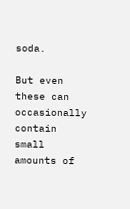soda.

But even these can occasionally contain small amounts of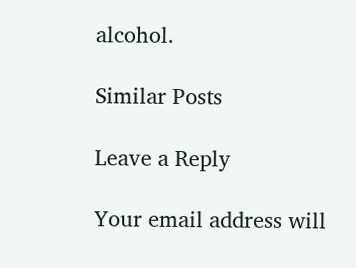alcohol.

Similar Posts

Leave a Reply

Your email address will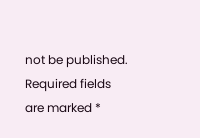not be published. Required fields are marked *